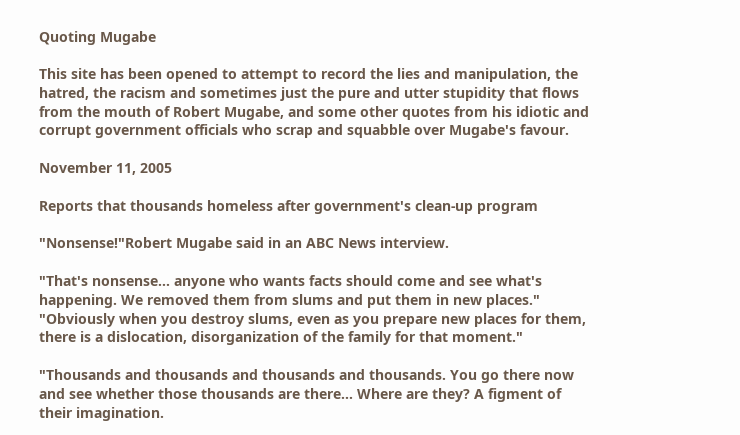Quoting Mugabe

This site has been opened to attempt to record the lies and manipulation, the hatred, the racism and sometimes just the pure and utter stupidity that flows from the mouth of Robert Mugabe, and some other quotes from his idiotic and corrupt government officials who scrap and squabble over Mugabe's favour.

November 11, 2005

Reports that thousands homeless after government's clean-up program

"Nonsense!"Robert Mugabe said in an ABC News interview.

"That's nonsense... anyone who wants facts should come and see what's happening. We removed them from slums and put them in new places."
"Obviously when you destroy slums, even as you prepare new places for them, there is a dislocation, disorganization of the family for that moment."

"Thousands and thousands and thousands and thousands. You go there now and see whether those thousands are there... Where are they? A figment of their imagination.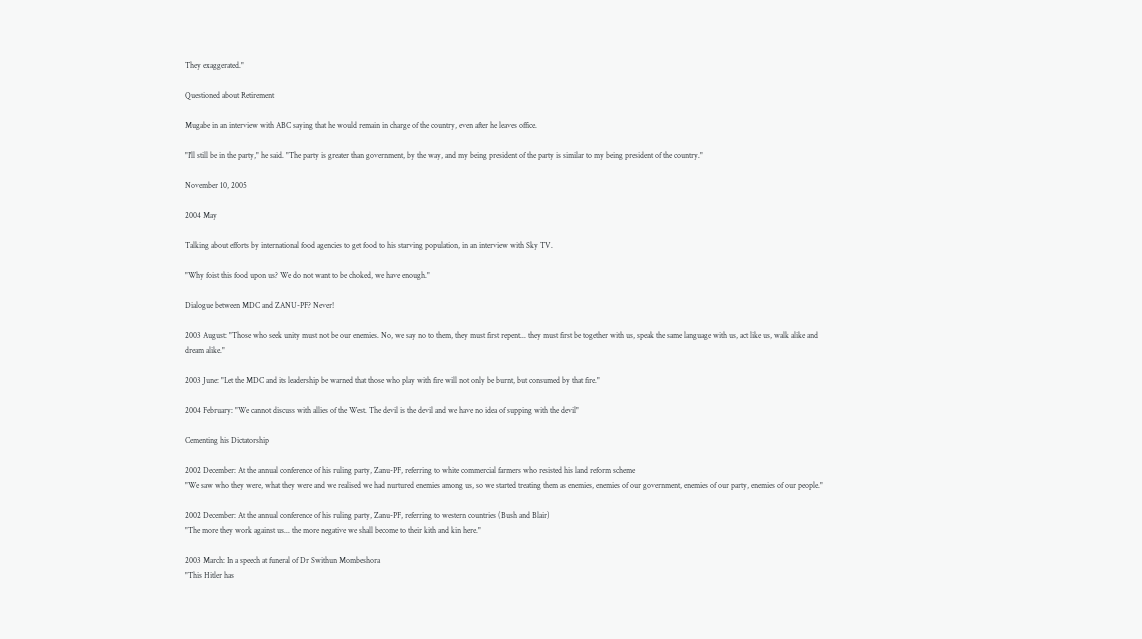They exaggerated."

Questioned about Retirement

Mugabe in an interview with ABC saying that he would remain in charge of the country, even after he leaves office.

"I'll still be in the party," he said. "The party is greater than government, by the way, and my being president of the party is similar to my being president of the country."

November 10, 2005

2004 May

Talking about efforts by international food agencies to get food to his starving population, in an interview with Sky TV.

"Why foist this food upon us? We do not want to be choked, we have enough."

Dialogue between MDC and ZANU-PF? Never!

2003 August: "Those who seek unity must not be our enemies. No, we say no to them, they must first repent... they must first be together with us, speak the same language with us, act like us, walk alike and dream alike."

2003 June: "Let the MDC and its leadership be warned that those who play with fire will not only be burnt, but consumed by that fire."

2004 February: "We cannot discuss with allies of the West. The devil is the devil and we have no idea of supping with the devil"

Cementing his Dictatorship

2002 December: At the annual conference of his ruling party, Zanu-PF, referring to white commercial farmers who resisted his land reform scheme
"We saw who they were, what they were and we realised we had nurtured enemies among us, so we started treating them as enemies, enemies of our government, enemies of our party, enemies of our people."

2002 December: At the annual conference of his ruling party, Zanu-PF, referring to western countries (Bush and Blair)
"The more they work against us... the more negative we shall become to their kith and kin here."

2003 March: In a speech at funeral of Dr Swithun Mombeshora
"This Hitler has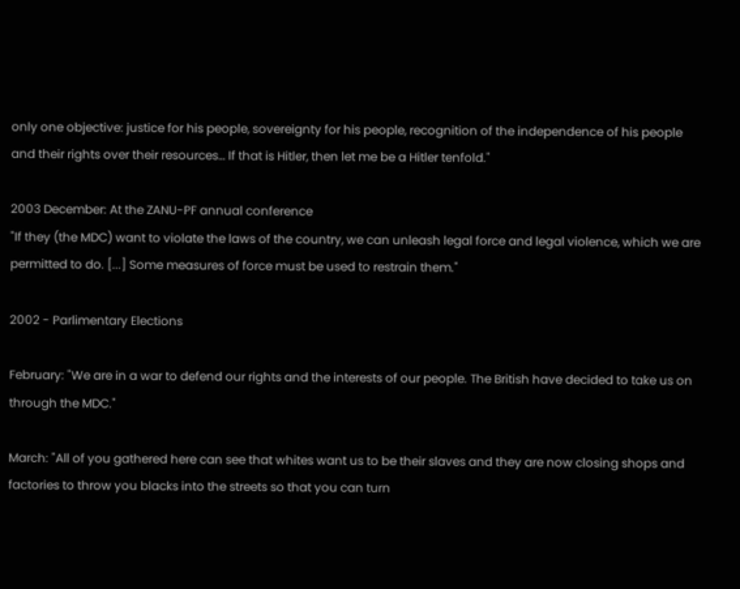only one objective: justice for his people, sovereignty for his people, recognition of the independence of his people and their rights over their resources… If that is Hitler, then let me be a Hitler tenfold."

2003 December: At the ZANU-PF annual conference
"If they (the MDC) want to violate the laws of the country, we can unleash legal force and legal violence, which we are permitted to do. [...] Some measures of force must be used to restrain them."

2002 - Parlimentary Elections

February: "We are in a war to defend our rights and the interests of our people. The British have decided to take us on through the MDC."

March: "All of you gathered here can see that whites want us to be their slaves and they are now closing shops and factories to throw you blacks into the streets so that you can turn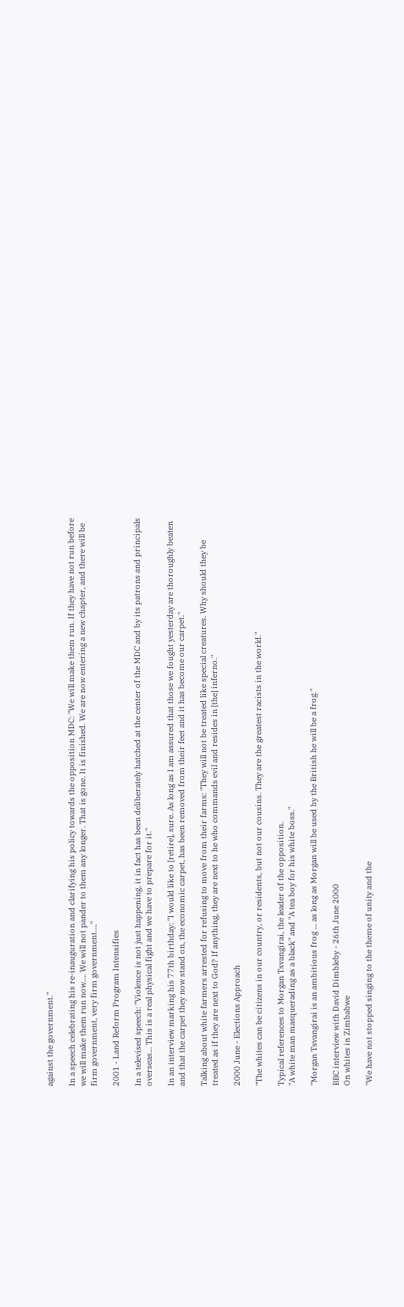against the government."

In a speech celebrating his re-inauguration and clarifying his policy towards the opposition MDC: "We will make them run. If they have not run before we will make them run now…. We will not pander to them any longer. That is gone. It is finished. We are now entering a new chapter, and there will be firm government, very firm government…."

2001 - Land Reform Program Intensifies

In a televised speech: "Violence is not just happening, it in fact has been deliberately hatched at the center of the MDC and by its patrons and principals overseas... This is a real physical fight and we have to prepare for it."

In an interview marking his 77th birthday: "I would like to [retire], sure. As long as I am assured that those we fought yesterday are thoroughly beaten and that the carpet they now stand on, the economic carpet, has been removed from their feet and it has become our carpet."

Talking about white farmers arrested for refusing to move from their farms: "They will not be treated like special creatures. Why should they be treated as if they are next to God? If anything, they are next to he who commands evil and resides in [the] inferno."

2000 June - Elections Approach

"The whites can be citizens in our country, or residents, but not our cousins. They are the greatest racists in the world."

Typical references to Morgan Tsvangirai, the leader of the opposition.
"A white man masquerading as a black" and "A tea boy for his white boss."

"Morgan Tsvangirai is an ambitious frog ... as long as Morgan will be used by the British he will be a frog."

BBC interview with David Dimbleby - 26th June 2000
On whites in Zimbabwe

"We have not stopped singing to the theme of unity and the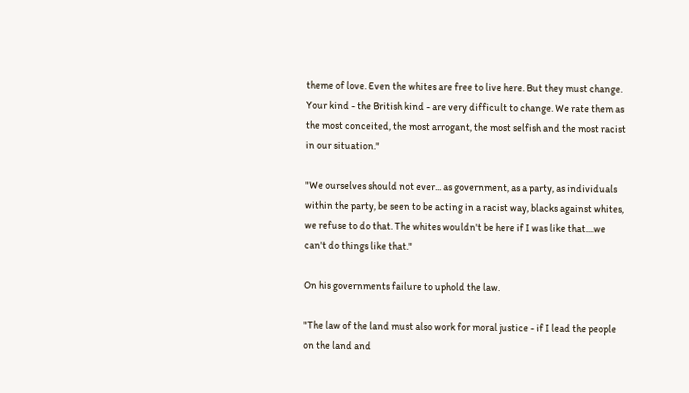theme of love. Even the whites are free to live here. But they must change. Your kind - the British kind - are very difficult to change. We rate them as the most conceited, the most arrogant, the most selfish and the most racist in our situation."

"We ourselves should not ever... as government, as a party, as individuals within the party, be seen to be acting in a racist way, blacks against whites, we refuse to do that. The whites wouldn't be here if I was like that....we can't do things like that."

On his governments failure to uphold the law.

"The law of the land must also work for moral justice - if I lead the people on the land and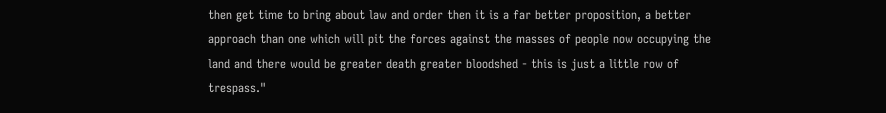then get time to bring about law and order then it is a far better proposition, a better approach than one which will pit the forces against the masses of people now occupying the land and there would be greater death greater bloodshed - this is just a little row of trespass."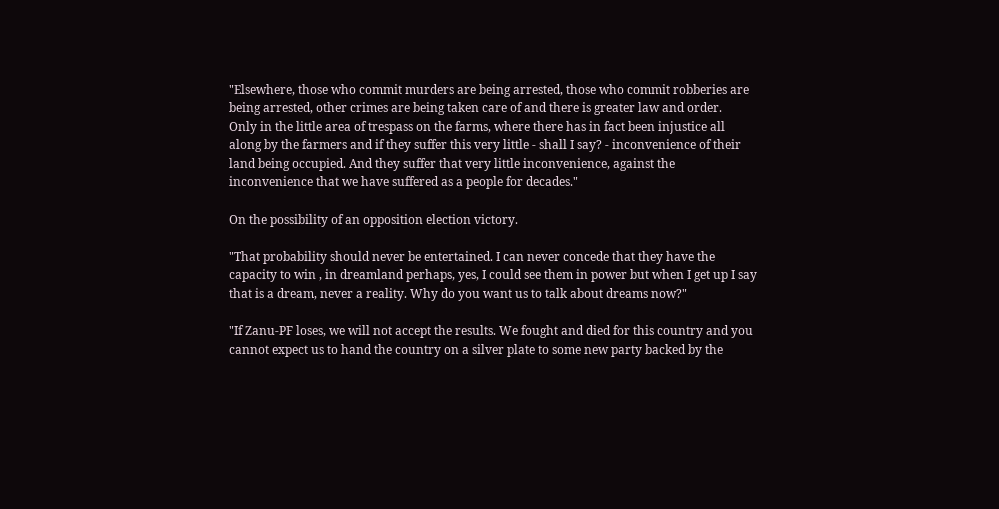"Elsewhere, those who commit murders are being arrested, those who commit robberies are being arrested, other crimes are being taken care of and there is greater law and order.
Only in the little area of trespass on the farms, where there has in fact been injustice all along by the farmers and if they suffer this very little - shall I say? - inconvenience of their land being occupied. And they suffer that very little inconvenience, against the inconvenience that we have suffered as a people for decades."

On the possibility of an opposition election victory.

"That probability should never be entertained. I can never concede that they have the capacity to win , in dreamland perhaps, yes, I could see them in power but when I get up I say that is a dream, never a reality. Why do you want us to talk about dreams now?"

"If Zanu-PF loses, we will not accept the results. We fought and died for this country and you cannot expect us to hand the country on a silver plate to some new party backed by the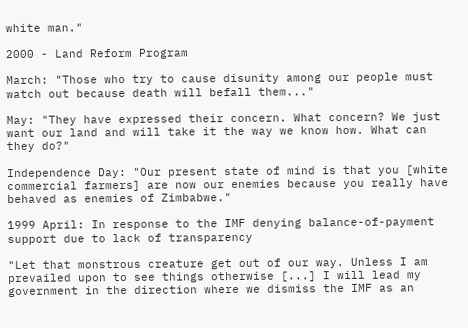white man."

2000 - Land Reform Program

March: "Those who try to cause disunity among our people must watch out because death will befall them..."

May: "They have expressed their concern. What concern? We just want our land and will take it the way we know how. What can they do?"

Independence Day: "Our present state of mind is that you [white commercial farmers] are now our enemies because you really have behaved as enemies of Zimbabwe."

1999 April: In response to the IMF denying balance-of-payment support due to lack of transparency

"Let that monstrous creature get out of our way. Unless I am prevailed upon to see things otherwise [...] I will lead my government in the direction where we dismiss the IMF as an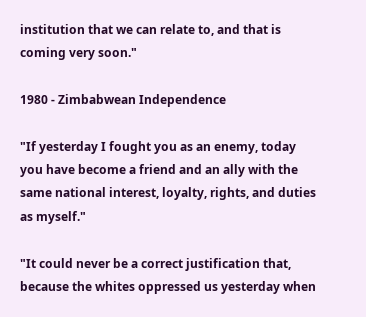institution that we can relate to, and that is coming very soon."

1980 - Zimbabwean Independence

"If yesterday I fought you as an enemy, today you have become a friend and an ally with the same national interest, loyalty, rights, and duties as myself."

"It could never be a correct justification that, because the whites oppressed us yesterday when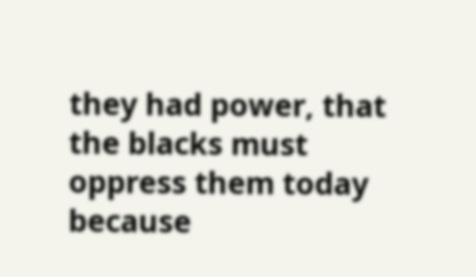they had power, that the blacks must oppress them today because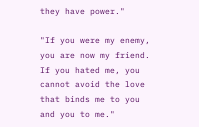they have power."

"If you were my enemy, you are now my friend. If you hated me, you cannot avoid the love that binds me to you and you to me."